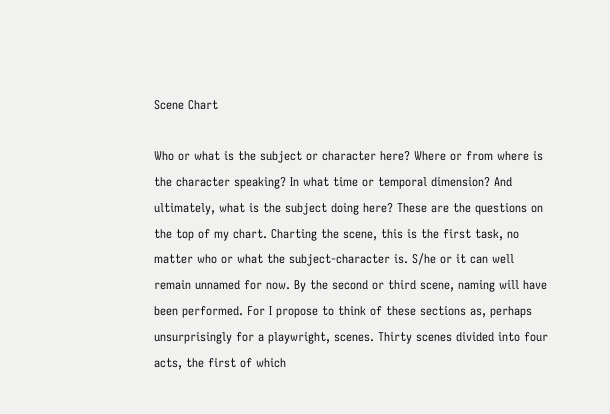Scene Chart

Who or what is the subject or character here? Where or from where is the character speaking? In what time or temporal dimension? And ultimately, what is the subject doing here? These are the questions on the top of my chart. Charting the scene, this is the first task, no matter who or what the subject-character is. S/he or it can well remain unnamed for now. By the second or third scene, naming will have been performed. For I propose to think of these sections as, perhaps unsurprisingly for a playwright, scenes. Thirty scenes divided into four acts, the first of which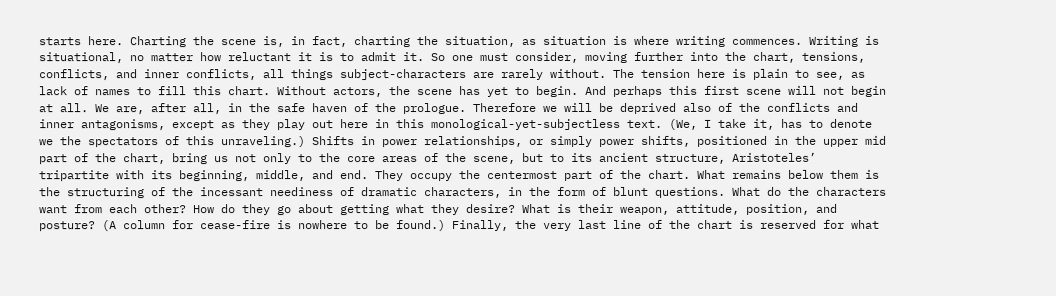starts here. Charting the scene is, in fact, charting the situation, as situation is where writing commences. Writing is situational, no matter how reluctant it is to admit it. So one must consider, moving further into the chart, tensions, conflicts, and inner conflicts, all things subject-characters are rarely without. The tension here is plain to see, as lack of names to fill this chart. Without actors, the scene has yet to begin. And perhaps this first scene will not begin at all. We are, after all, in the safe haven of the prologue. Therefore we will be deprived also of the conflicts and inner antagonisms, except as they play out here in this monological-yet-subjectless text. (We, I take it, has to denote we the spectators of this unraveling.) Shifts in power relationships, or simply power shifts, positioned in the upper mid part of the chart, bring us not only to the core areas of the scene, but to its ancient structure, Aristoteles’ tripartite with its beginning, middle, and end. They occupy the centermost part of the chart. What remains below them is the structuring of the incessant neediness of dramatic characters, in the form of blunt questions. What do the characters want from each other? How do they go about getting what they desire? What is their weapon, attitude, position, and posture? (A column for cease-fire is nowhere to be found.) Finally, the very last line of the chart is reserved for what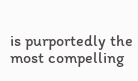is purportedly the most compelling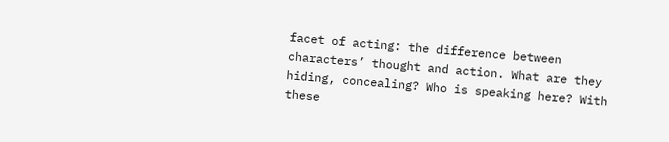facet of acting: the difference between characters’ thought and action. What are they hiding, concealing? Who is speaking here? With these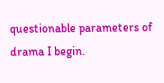questionable parameters of drama I begin.